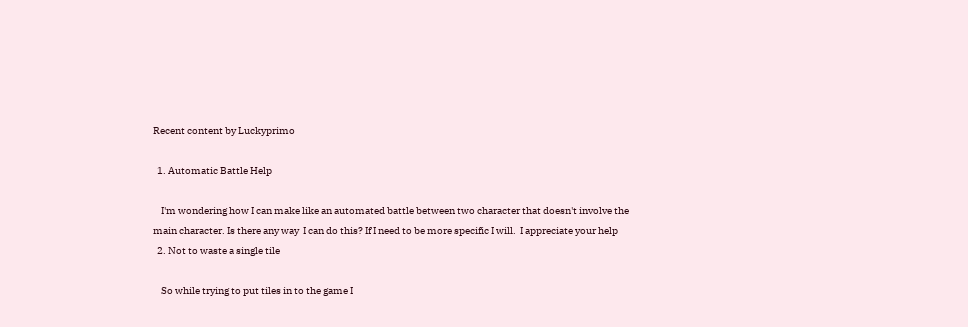Recent content by Luckyprimo

  1. Automatic Battle Help

    I'm wondering how I can make like an automated battle between two character that doesn't involve the main character. Is there any way  I can do this? If I need to be more specific I will.  I appreciate your help
  2. Not to waste a single tile

    So while trying to put tiles in to the game I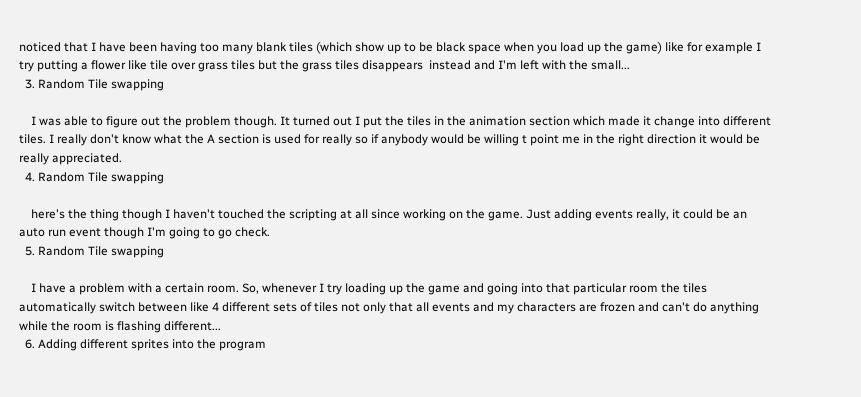noticed that I have been having too many blank tiles (which show up to be black space when you load up the game) like for example I try putting a flower like tile over grass tiles but the grass tiles disappears  instead and I'm left with the small...
  3. Random Tile swapping

    I was able to figure out the problem though. It turned out I put the tiles in the animation section which made it change into different tiles. I really don't know what the A section is used for really so if anybody would be willing t point me in the right direction it would be really appreciated.
  4. Random Tile swapping

    here's the thing though I haven't touched the scripting at all since working on the game. Just adding events really, it could be an auto run event though I'm going to go check.
  5. Random Tile swapping

    I have a problem with a certain room. So, whenever I try loading up the game and going into that particular room the tiles automatically switch between like 4 different sets of tiles not only that all events and my characters are frozen and can't do anything while the room is flashing different...
  6. Adding different sprites into the program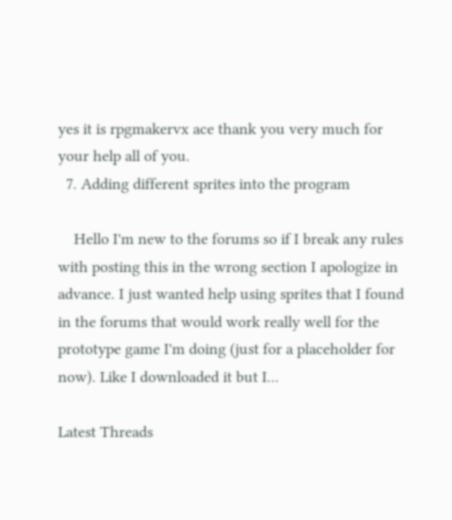yes it is rpgmakervx ace thank you very much for your help all of you.
  7. Adding different sprites into the program

    Hello I'm new to the forums so if I break any rules with posting this in the wrong section I apologize in advance. I just wanted help using sprites that I found in the forums that would work really well for the prototype game I'm doing (just for a placeholder for now). Like I downloaded it but I...

Latest Threads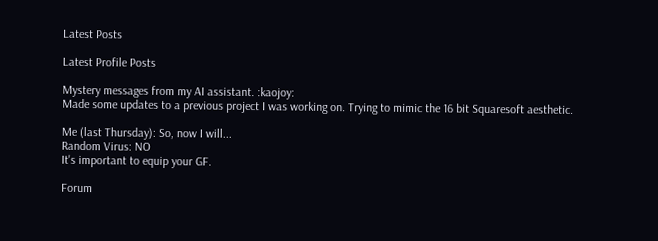Latest Posts

Latest Profile Posts

Mystery messages from my AI assistant. :kaojoy:
Made some updates to a previous project I was working on. Trying to mimic the 16 bit Squaresoft aesthetic.

Me (last Thursday): So, now I will...
Random Virus: NO
It's important to equip your GF.

Forum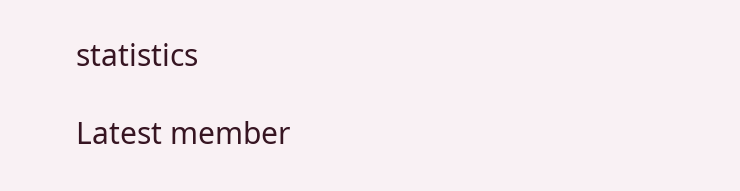statistics

Latest member